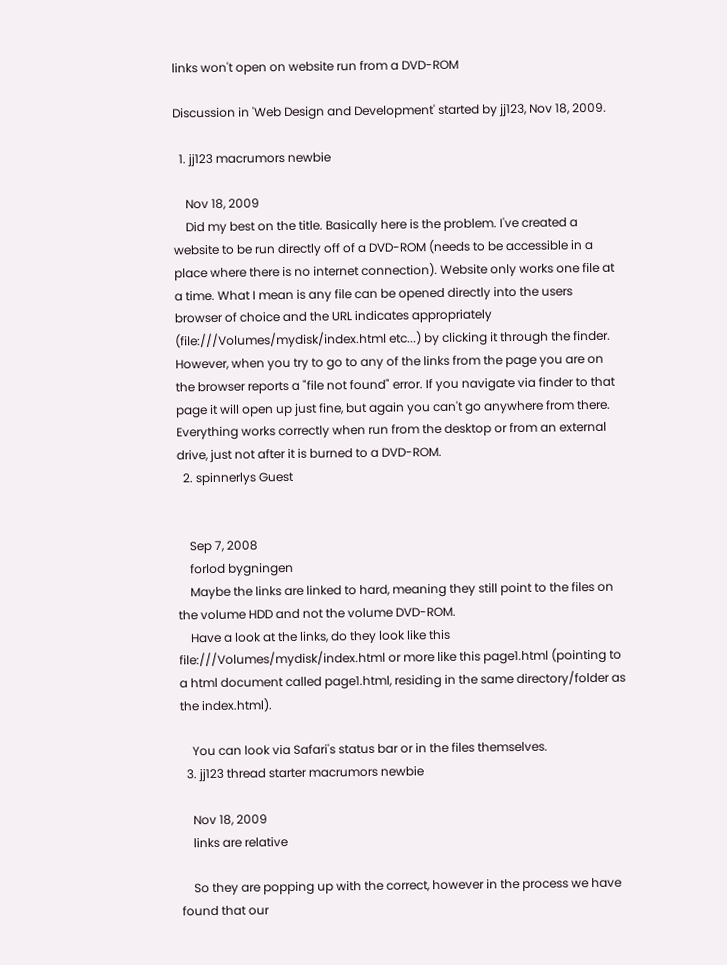links won't open on website run from a DVD-ROM

Discussion in 'Web Design and Development' started by jj123, Nov 18, 2009.

  1. jj123 macrumors newbie

    Nov 18, 2009
    Did my best on the title. Basically here is the problem. I've created a website to be run directly off of a DVD-ROM (needs to be accessible in a place where there is no internet connection). Website only works one file at a time. What I mean is any file can be opened directly into the users browser of choice and the URL indicates appropriately (file:///Volumes/mydisk/index.html etc...) by clicking it through the finder. However, when you try to go to any of the links from the page you are on the browser reports a "file not found" error. If you navigate via finder to that page it will open up just fine, but again you can't go anywhere from there. Everything works correctly when run from the desktop or from an external drive, just not after it is burned to a DVD-ROM.
  2. spinnerlys Guest


    Sep 7, 2008
    forlod bygningen
    Maybe the links are linked to hard, meaning they still point to the files on the volume HDD and not the volume DVD-ROM.
    Have a look at the links, do they look like this file:///Volumes/mydisk/index.html or more like this page1.html (pointing to a html document called page1.html, residing in the same directory/folder as the index.html).

    You can look via Safari's status bar or in the files themselves.
  3. jj123 thread starter macrumors newbie

    Nov 18, 2009
    links are relative

    So they are popping up with the correct, however in the process we have found that our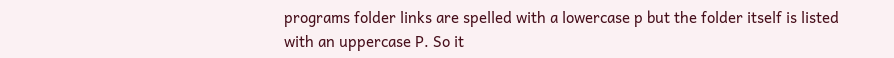programs folder links are spelled with a lowercase p but the folder itself is listed with an uppercase P. So it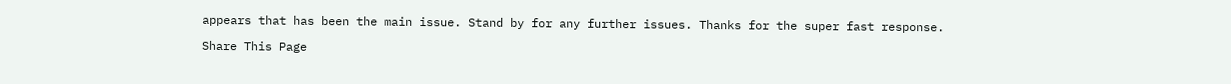appears that has been the main issue. Stand by for any further issues. Thanks for the super fast response.

Share This Page